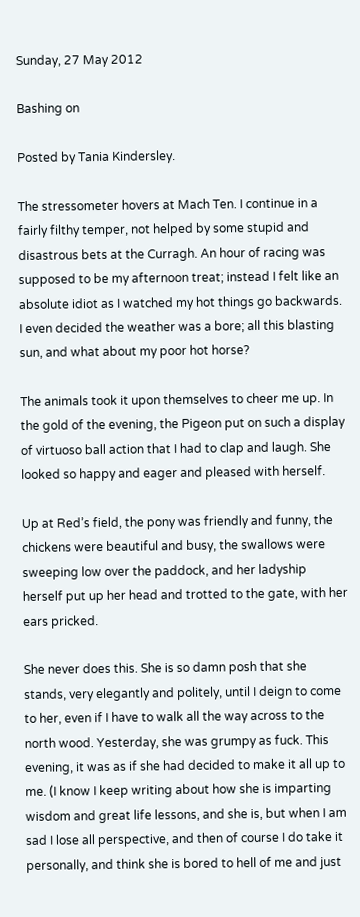Sunday, 27 May 2012

Bashing on

Posted by Tania Kindersley.

The stressometer hovers at Mach Ten. I continue in a fairly filthy temper, not helped by some stupid and disastrous bets at the Curragh. An hour of racing was supposed to be my afternoon treat; instead I felt like an absolute idiot as I watched my hot things go backwards. I even decided the weather was a bore; all this blasting sun, and what about my poor hot horse?

The animals took it upon themselves to cheer me up. In the gold of the evening, the Pigeon put on such a display of virtuoso ball action that I had to clap and laugh. She looked so happy and eager and pleased with herself.

Up at Red’s field, the pony was friendly and funny, the chickens were beautiful and busy, the swallows were sweeping low over the paddock, and her ladyship herself put up her head and trotted to the gate, with her ears pricked.

She never does this. She is so damn posh that she stands, very elegantly and politely, until I deign to come to her, even if I have to walk all the way across to the north wood. Yesterday, she was grumpy as fuck. This evening, it was as if she had decided to make it all up to me. (I know I keep writing about how she is imparting wisdom and great life lessons, and she is, but when I am sad I lose all perspective, and then of course I do take it personally, and think she is bored to hell of me and just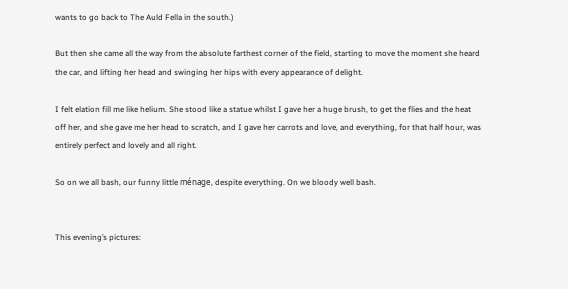wants to go back to The Auld Fella in the south.)

But then she came all the way from the absolute farthest corner of the field, starting to move the moment she heard the car, and lifting her head and swinging her hips with every appearance of delight.

I felt elation fill me like helium. She stood like a statue whilst I gave her a huge brush, to get the flies and the heat off her, and she gave me her head to scratch, and I gave her carrots and love, and everything, for that half hour, was entirely perfect and lovely and all right.

So on we all bash, our funny little ménage, despite everything. On we bloody well bash.


This evening’s pictures: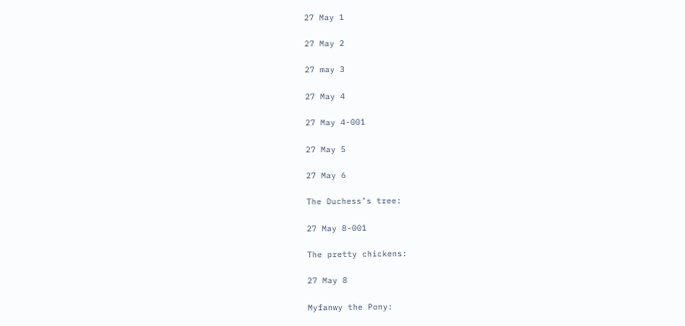27 May 1

27 May 2

27 may 3

27 May 4

27 May 4-001

27 May 5

27 May 6

The Duchess’s tree:

27 May 8-001

The pretty chickens:

27 May 8

Myfanwy the Pony: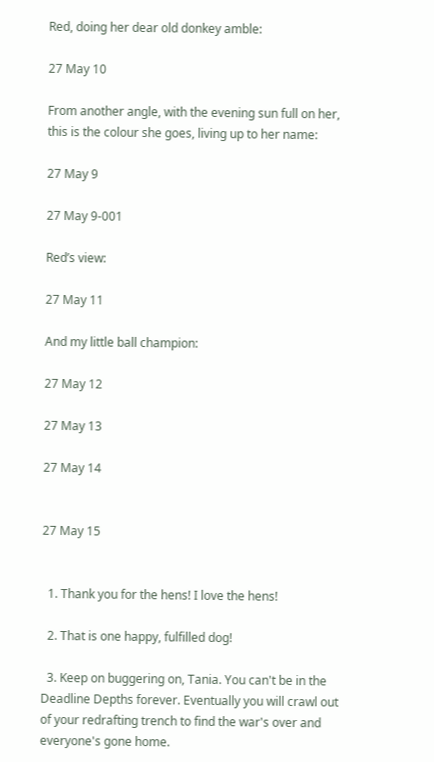Red, doing her dear old donkey amble:

27 May 10

From another angle, with the evening sun full on her, this is the colour she goes, living up to her name:

27 May 9

27 May 9-001

Red’s view:

27 May 11

And my little ball champion:

27 May 12

27 May 13

27 May 14


27 May 15


  1. Thank you for the hens! I love the hens!

  2. That is one happy, fulfilled dog!

  3. Keep on buggering on, Tania. You can't be in the Deadline Depths forever. Eventually you will crawl out of your redrafting trench to find the war's over and everyone's gone home.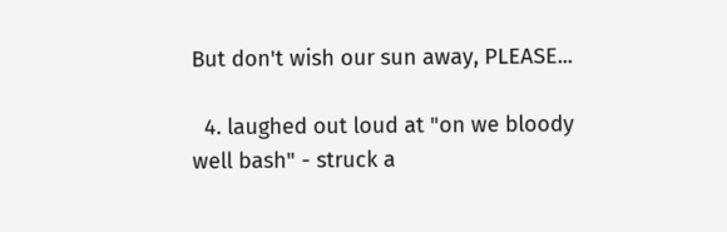But don't wish our sun away, PLEASE...

  4. laughed out loud at "on we bloody well bash" - struck a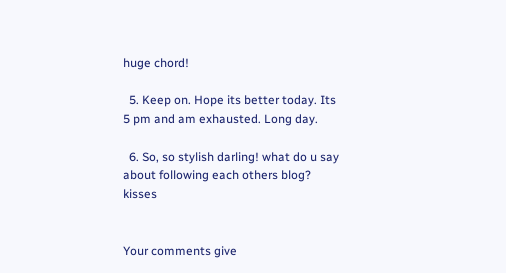huge chord!

  5. Keep on. Hope its better today. Its 5 pm and am exhausted. Long day.

  6. So, so stylish darling! what do u say about following each others blog? kisses


Your comments give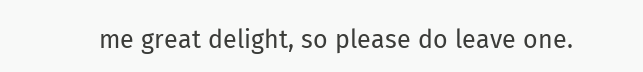me great delight, so please do leave one.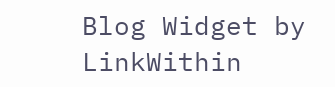Blog Widget by LinkWithin